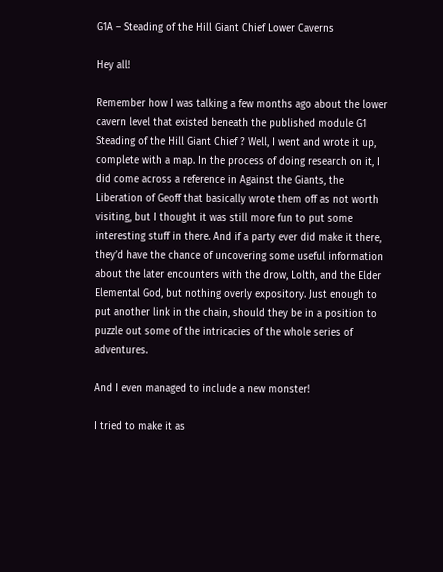G1A – Steading of the Hill Giant Chief Lower Caverns

Hey all!

Remember how I was talking a few months ago about the lower cavern level that existed beneath the published module G1 Steading of the Hill Giant Chief ? Well, I went and wrote it up, complete with a map. In the process of doing research on it, I did come across a reference in Against the Giants, the Liberation of Geoff that basically wrote them off as not worth visiting, but I thought it was still more fun to put some interesting stuff in there. And if a party ever did make it there, they’d have the chance of uncovering some useful information about the later encounters with the drow, Lolth, and the Elder Elemental God, but nothing overly expository. Just enough to put another link in the chain, should they be in a position to puzzle out some of the intricacies of the whole series of adventures.

And I even managed to include a new monster!

I tried to make it as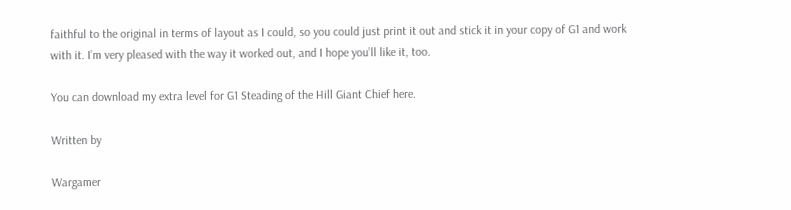faithful to the original in terms of layout as I could, so you could just print it out and stick it in your copy of G1 and work with it. I’m very pleased with the way it worked out, and I hope you’ll like it, too.

You can download my extra level for G1 Steading of the Hill Giant Chief here.

Written by

Wargamer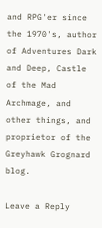and RPG'er since the 1970's, author of Adventures Dark and Deep, Castle of the Mad Archmage, and other things, and proprietor of the Greyhawk Grognard blog.

Leave a Reply